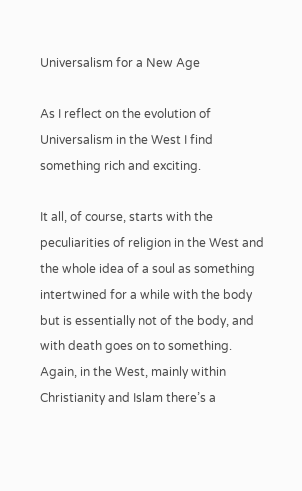Universalism for a New Age

As I reflect on the evolution of Universalism in the West I find something rich and exciting.

It all, of course, starts with the peculiarities of religion in the West and the whole idea of a soul as something intertwined for a while with the body but is essentially not of the body, and with death goes on to something. Again, in the West, mainly within Christianity and Islam there’s a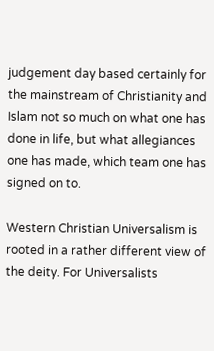judgement day based certainly for the mainstream of Christianity and Islam not so much on what one has done in life, but what allegiances one has made, which team one has signed on to.

Western Christian Universalism is rooted in a rather different view of the deity. For Universalists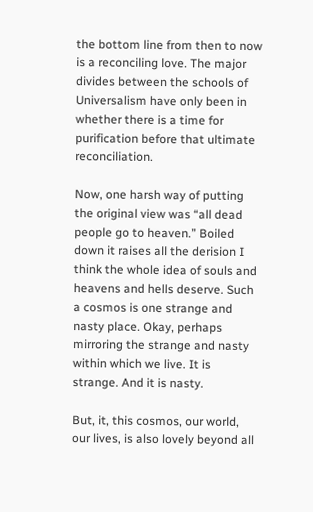the bottom line from then to now is a reconciling love. The major divides between the schools of Universalism have only been in whether there is a time for purification before that ultimate reconciliation.

Now, one harsh way of putting the original view was “all dead people go to heaven.” Boiled down it raises all the derision I think the whole idea of souls and heavens and hells deserve. Such a cosmos is one strange and nasty place. Okay, perhaps mirroring the strange and nasty within which we live. It is strange. And it is nasty.

But, it, this cosmos, our world, our lives, is also lovely beyond all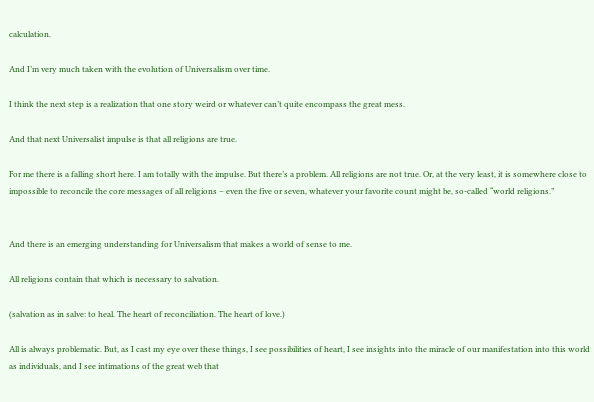calculation.

And I’m very much taken with the evolution of Universalism over time.

I think the next step is a realization that one story weird or whatever can’t quite encompass the great mess.

And that next Universalist impulse is that all religions are true.

For me there is a falling short here. I am totally with the impulse. But there’s a problem. All religions are not true. Or, at the very least, it is somewhere close to impossible to reconcile the core messages of all religions – even the five or seven, whatever your favorite count might be, so-called “world religions.”


And there is an emerging understanding for Universalism that makes a world of sense to me.

All religions contain that which is necessary to salvation.

(salvation as in salve: to heal. The heart of reconciliation. The heart of love.)

All is always problematic. But, as I cast my eye over these things, I see possibilities of heart, I see insights into the miracle of our manifestation into this world as individuals, and I see intimations of the great web that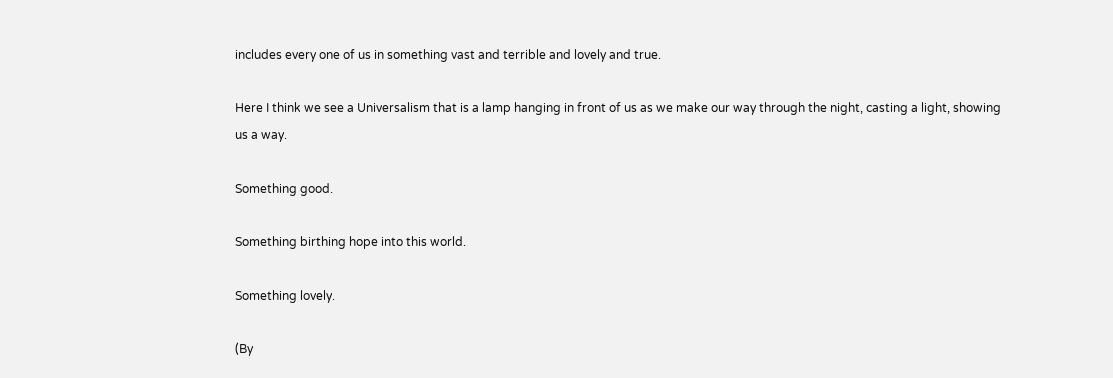includes every one of us in something vast and terrible and lovely and true.

Here I think we see a Universalism that is a lamp hanging in front of us as we make our way through the night, casting a light, showing us a way.

Something good.

Something birthing hope into this world.

Something lovely.

(By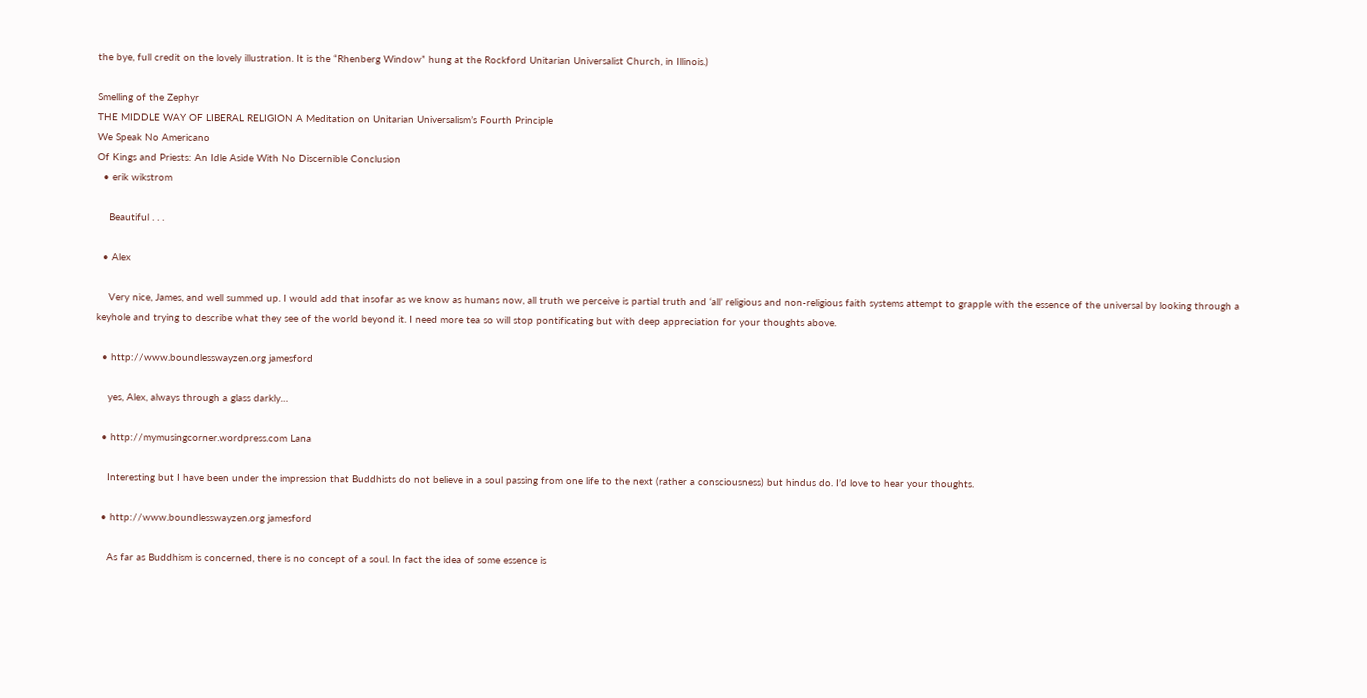the bye, full credit on the lovely illustration. It is the “Rhenberg Window” hung at the Rockford Unitarian Universalist Church, in Illinois.)

Smelling of the Zephyr
THE MIDDLE WAY OF LIBERAL RELIGION A Meditation on Unitarian Universalism’s Fourth Principle
We Speak No Americano
Of Kings and Priests: An Idle Aside With No Discernible Conclusion
  • erik wikstrom

    Beautiful . . .

  • Alex

    Very nice, James, and well summed up. I would add that insofar as we know as humans now, all truth we perceive is partial truth and ‘all’ religious and non-religious faith systems attempt to grapple with the essence of the universal by looking through a keyhole and trying to describe what they see of the world beyond it. I need more tea so will stop pontificating but with deep appreciation for your thoughts above.

  • http://www.boundlesswayzen.org jamesford

    yes, Alex, always through a glass darkly…

  • http://mymusingcorner.wordpress.com Lana

    Interesting but I have been under the impression that Buddhists do not believe in a soul passing from one life to the next (rather a consciousness) but hindus do. I’d love to hear your thoughts.

  • http://www.boundlesswayzen.org jamesford

    As far as Buddhism is concerned, there is no concept of a soul. In fact the idea of some essence is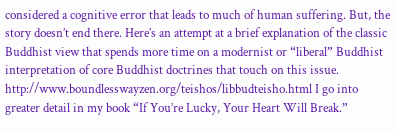considered a cognitive error that leads to much of human suffering. But, the story doesn’t end there. Here’s an attempt at a brief explanation of the classic Buddhist view that spends more time on a modernist or “liberal” Buddhist interpretation of core Buddhist doctrines that touch on this issue. http://www.boundlesswayzen.org/teishos/libbudteisho.html I go into greater detail in my book “If You’re Lucky, Your Heart Will Break.”